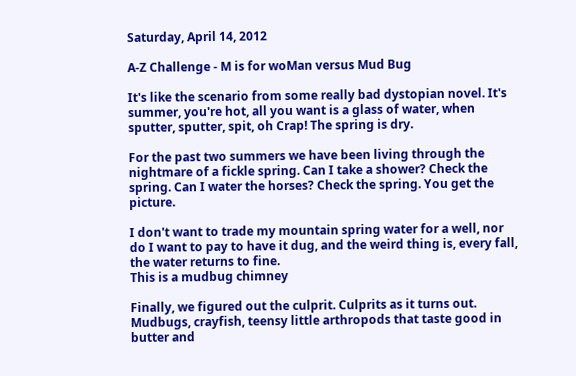Saturday, April 14, 2012

A-Z Challenge - M is for woMan versus Mud Bug

It's like the scenario from some really bad dystopian novel. It's summer, you're hot, all you want is a glass of water, when sputter, sputter, spit, oh Crap! The spring is dry.

For the past two summers we have been living through the nightmare of a fickle spring. Can I take a shower? Check the spring. Can I water the horses? Check the spring. You get the picture.

I don't want to trade my mountain spring water for a well, nor do I want to pay to have it dug, and the weird thing is, every fall, the water returns to fine.
This is a mudbug chimney

Finally, we figured out the culprit. Culprits as it turns out. Mudbugs, crayfish, teensy little arthropods that taste good in butter and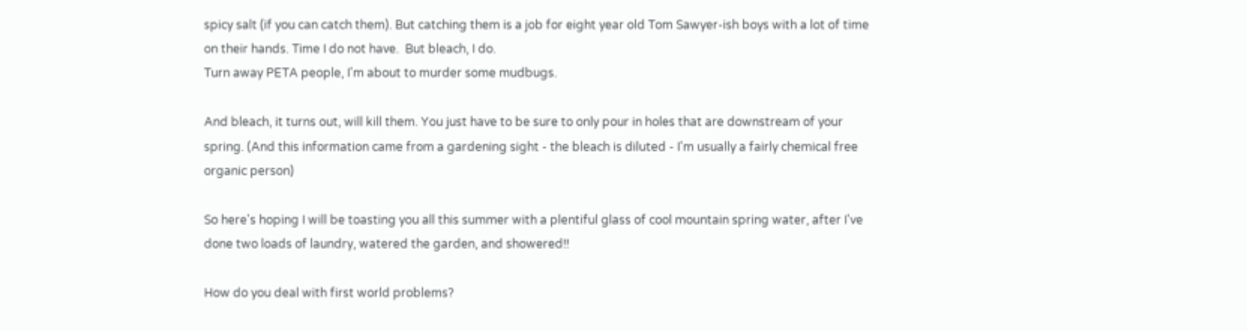spicy salt (if you can catch them). But catching them is a job for eight year old Tom Sawyer-ish boys with a lot of time on their hands. Time I do not have.  But bleach, I do.
Turn away PETA people, I'm about to murder some mudbugs.

And bleach, it turns out, will kill them. You just have to be sure to only pour in holes that are downstream of your spring. (And this information came from a gardening sight - the bleach is diluted - I'm usually a fairly chemical free organic person)

So here's hoping I will be toasting you all this summer with a plentiful glass of cool mountain spring water, after I've done two loads of laundry, watered the garden, and showered!!

How do you deal with first world problems?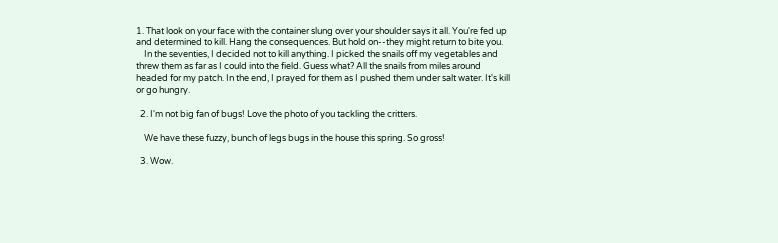1. That look on your face with the container slung over your shoulder says it all. You're fed up and determined to kill. Hang the consequences. But hold on--they might return to bite you.
    In the seventies, I decided not to kill anything. I picked the snails off my vegetables and threw them as far as I could into the field. Guess what? All the snails from miles around headed for my patch. In the end, I prayed for them as I pushed them under salt water. It's kill or go hungry.

  2. I'm not big fan of bugs! Love the photo of you tackling the critters.

    We have these fuzzy, bunch of legs bugs in the house this spring. So gross!

  3. Wow.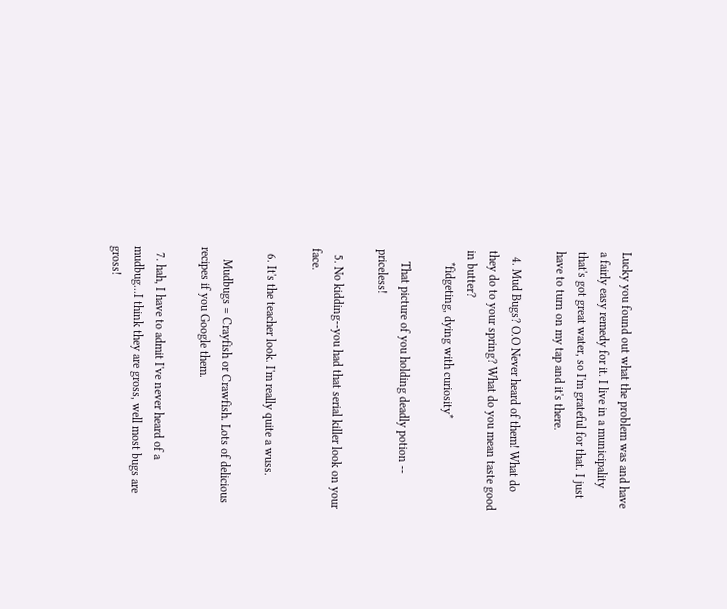Lucky you found out what the problem was and have a fairly easy remedy for it. I live in a municipality that's got great water, so I'm grateful for that. I just have to turn on my tap and it's there.

  4. Mud Bugs? O.O Never heard of them! What do they do to your spring? What do you mean taste good in butter?
    *fidgeting, dying with curiosity*

    That picture of you holding deadly potion -- priceless!

  5. No kidding--you had that serial killer look on your face.

  6. It's the teacher look. I'm really quite a wuss.

    Mudbugs = Crayfish or Crawfish. Lots of delicious recipes if you Google them.

  7. hah, I have to admit I've never heard of a mudbug...I think they are gross, well most bugs are gross!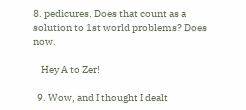8. pedicures. Does that count as a solution to 1st world problems? Does now.

    Hey A to Zer!

  9. Wow, and I thought I dealt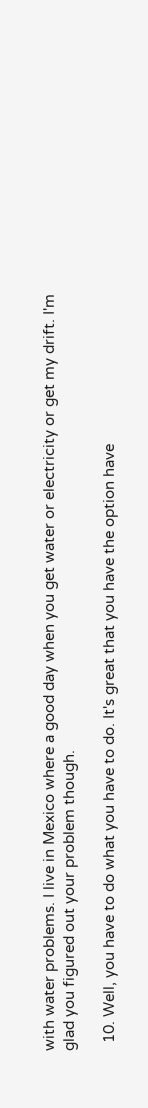with water problems. I live in Mexico where a good day when you get water or electricity or get my drift. I'm glad you figured out your problem though.

  10. Well, you have to do what you have to do. It's great that you have the option have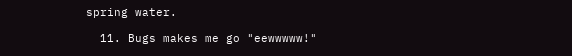spring water.

  11. Bugs makes me go "eewwwww!"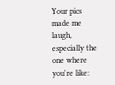Your pics made me laugh, especially the one where you're like: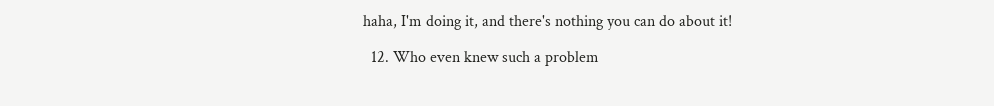haha, I'm doing it, and there's nothing you can do about it!

  12. Who even knew such a problem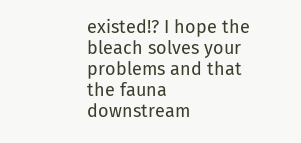existed!? I hope the bleach solves your problems and that the fauna downstream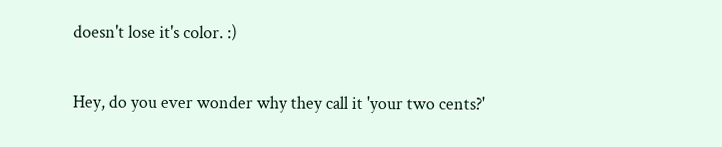doesn't lose it's color. :)


Hey, do you ever wonder why they call it 'your two cents?'